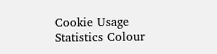Cookie Usage Statistics Colour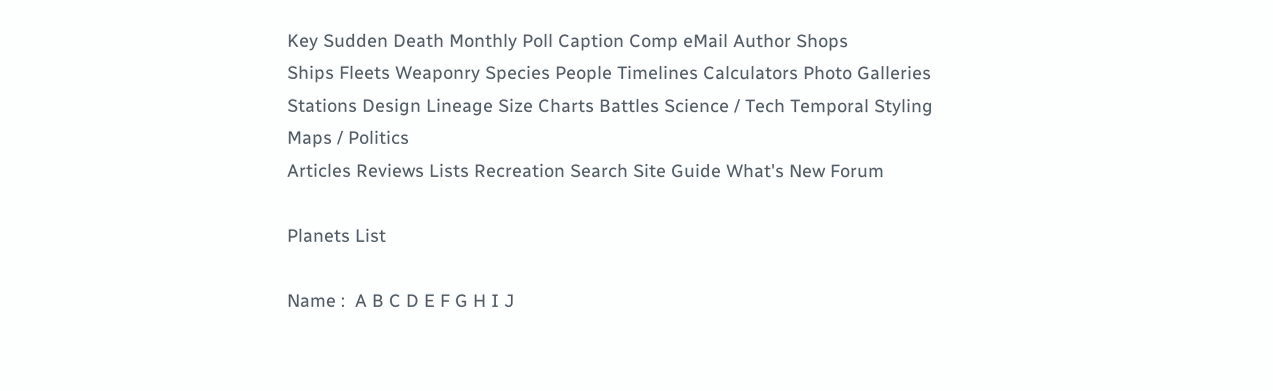Key Sudden Death Monthly Poll Caption Comp eMail Author Shops
Ships Fleets Weaponry Species People Timelines Calculators Photo Galleries
Stations Design Lineage Size Charts Battles Science / Tech Temporal Styling Maps / Politics
Articles Reviews Lists Recreation Search Site Guide What's New Forum

Planets List

Name :  A B C D E F G H I J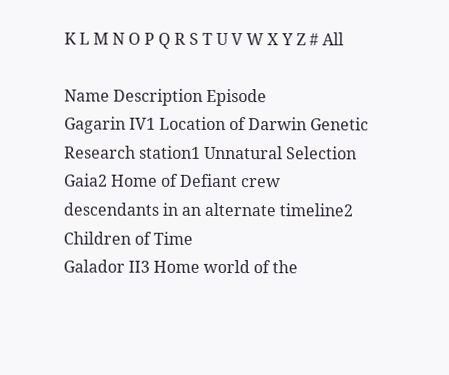K L M N O P Q R S T U V W X Y Z # All

Name Description Episode
Gagarin IV1 Location of Darwin Genetic Research station1 Unnatural Selection
Gaia2 Home of Defiant crew descendants in an alternate timeline2 Children of Time
Galador II3 Home world of the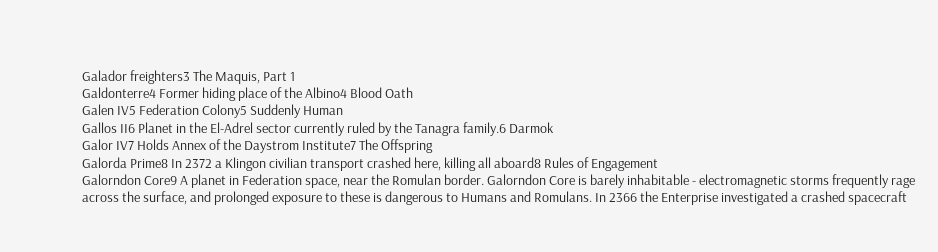Galador freighters3 The Maquis, Part 1
Galdonterre4 Former hiding place of the Albino4 Blood Oath
Galen IV5 Federation Colony5 Suddenly Human
Gallos II6 Planet in the El-Adrel sector currently ruled by the Tanagra family.6 Darmok
Galor IV7 Holds Annex of the Daystrom Institute7 The Offspring
Galorda Prime8 In 2372 a Klingon civilian transport crashed here, killing all aboard8 Rules of Engagement
Galorndon Core9 A planet in Federation space, near the Romulan border. Galorndon Core is barely inhabitable - electromagnetic storms frequently rage across the surface, and prolonged exposure to these is dangerous to Humans and Romulans. In 2366 the Enterprise investigated a crashed spacecraft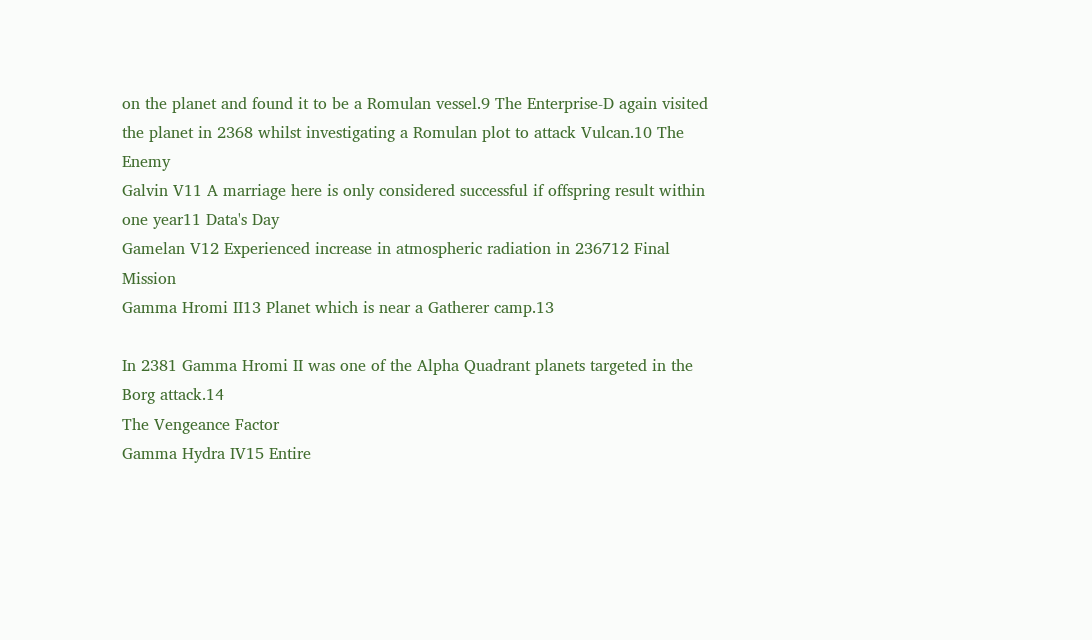on the planet and found it to be a Romulan vessel.9 The Enterprise-D again visited the planet in 2368 whilst investigating a Romulan plot to attack Vulcan.10 The Enemy
Galvin V11 A marriage here is only considered successful if offspring result within one year11 Data's Day
Gamelan V12 Experienced increase in atmospheric radiation in 236712 Final Mission
Gamma Hromi II13 Planet which is near a Gatherer camp.13

In 2381 Gamma Hromi II was one of the Alpha Quadrant planets targeted in the Borg attack.14
The Vengeance Factor
Gamma Hydra IV15 Entire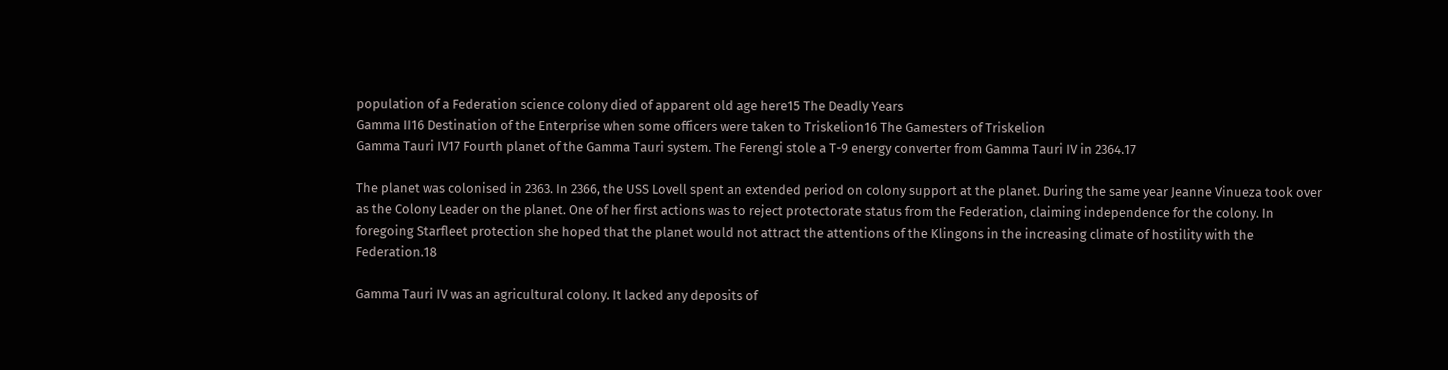population of a Federation science colony died of apparent old age here15 The Deadly Years
Gamma II16 Destination of the Enterprise when some officers were taken to Triskelion16 The Gamesters of Triskelion
Gamma Tauri IV17 Fourth planet of the Gamma Tauri system. The Ferengi stole a T-9 energy converter from Gamma Tauri IV in 2364.17

The planet was colonised in 2363. In 2366, the USS Lovell spent an extended period on colony support at the planet. During the same year Jeanne Vinueza took over as the Colony Leader on the planet. One of her first actions was to reject protectorate status from the Federation, claiming independence for the colony. In foregoing Starfleet protection she hoped that the planet would not attract the attentions of the Klingons in the increasing climate of hostility with the Federation.18

Gamma Tauri IV was an agricultural colony. It lacked any deposits of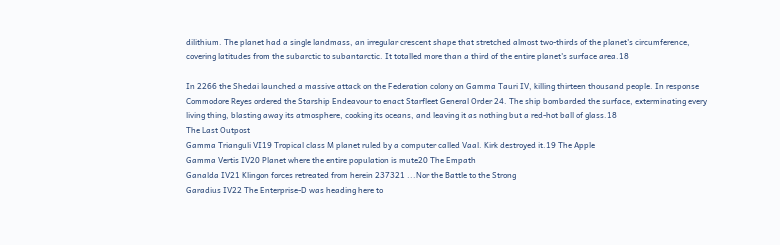dilithium. The planet had a single landmass, an irregular crescent shape that stretched almost two-thirds of the planet's circumference, covering latitudes from the subarctic to subantarctic. It totalled more than a third of the entire planet's surface area.18

In 2266 the Shedai launched a massive attack on the Federation colony on Gamma Tauri IV, killing thirteen thousand people. In response Commodore Reyes ordered the Starship Endeavour to enact Starfleet General Order 24. The ship bombarded the surface, exterminating every living thing, blasting away its atmosphere, cooking its oceans, and leaving it as nothing but a red-hot ball of glass.18
The Last Outpost
Gamma Trianguli VI19 Tropical class M planet ruled by a computer called Vaal. Kirk destroyed it.19 The Apple
Gamma Vertis IV20 Planet where the entire population is mute20 The Empath
Ganalda IV21 Klingon forces retreated from herein 237321 ...Nor the Battle to the Strong
Garadius IV22 The Enterprise-D was heading here to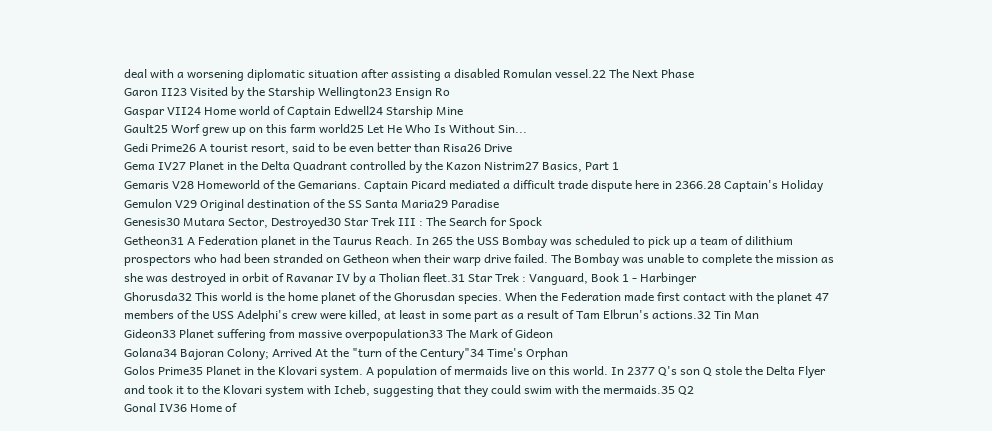deal with a worsening diplomatic situation after assisting a disabled Romulan vessel.22 The Next Phase
Garon II23 Visited by the Starship Wellington23 Ensign Ro
Gaspar VII24 Home world of Captain Edwell24 Starship Mine
Gault25 Worf grew up on this farm world25 Let He Who Is Without Sin...
Gedi Prime26 A tourist resort, said to be even better than Risa26 Drive
Gema IV27 Planet in the Delta Quadrant controlled by the Kazon Nistrim27 Basics, Part 1
Gemaris V28 Homeworld of the Gemarians. Captain Picard mediated a difficult trade dispute here in 2366.28 Captain's Holiday
Gemulon V29 Original destination of the SS Santa Maria29 Paradise
Genesis30 Mutara Sector, Destroyed30 Star Trek III : The Search for Spock
Getheon31 A Federation planet in the Taurus Reach. In 265 the USS Bombay was scheduled to pick up a team of dilithium prospectors who had been stranded on Getheon when their warp drive failed. The Bombay was unable to complete the mission as she was destroyed in orbit of Ravanar IV by a Tholian fleet.31 Star Trek : Vanguard, Book 1 - Harbinger
Ghorusda32 This world is the home planet of the Ghorusdan species. When the Federation made first contact with the planet 47 members of the USS Adelphi's crew were killed, at least in some part as a result of Tam Elbrun's actions.32 Tin Man
Gideon33 Planet suffering from massive overpopulation33 The Mark of Gideon
Golana34 Bajoran Colony; Arrived At the "turn of the Century"34 Time's Orphan
Golos Prime35 Planet in the Klovari system. A population of mermaids live on this world. In 2377 Q's son Q stole the Delta Flyer and took it to the Klovari system with Icheb, suggesting that they could swim with the mermaids.35 Q2
Gonal IV36 Home of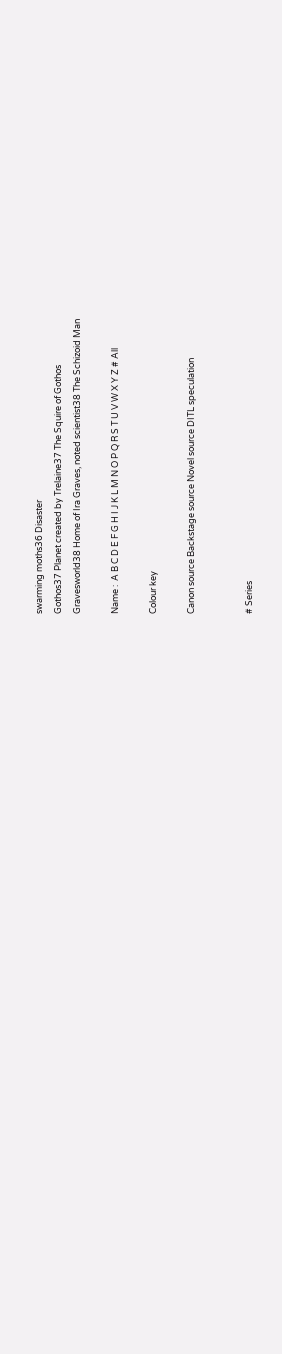swarming moths36 Disaster
Gothos37 Planet created by Trelaine37 The Squire of Gothos
Gravesworld38 Home of Ira Graves, noted scientist38 The Schizoid Man

Name :  A B C D E F G H I J K L M N O P Q R S T U V W X Y Z # All

Colour key

Canon source Backstage source Novel source DITL speculation


# Series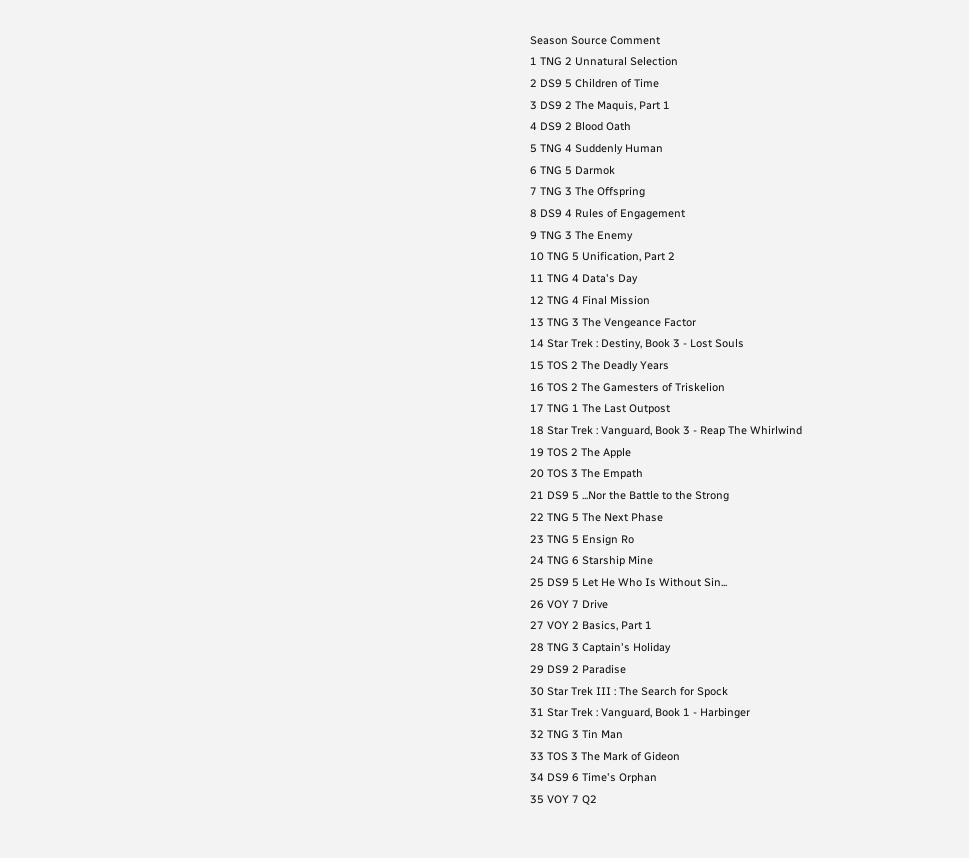Season Source Comment
1 TNG 2 Unnatural Selection
2 DS9 5 Children of Time
3 DS9 2 The Maquis, Part 1
4 DS9 2 Blood Oath
5 TNG 4 Suddenly Human
6 TNG 5 Darmok
7 TNG 3 The Offspring
8 DS9 4 Rules of Engagement
9 TNG 3 The Enemy
10 TNG 5 Unification, Part 2
11 TNG 4 Data's Day
12 TNG 4 Final Mission
13 TNG 3 The Vengeance Factor
14 Star Trek : Destiny, Book 3 - Lost Souls
15 TOS 2 The Deadly Years
16 TOS 2 The Gamesters of Triskelion
17 TNG 1 The Last Outpost
18 Star Trek : Vanguard, Book 3 - Reap The Whirlwind
19 TOS 2 The Apple
20 TOS 3 The Empath
21 DS9 5 ...Nor the Battle to the Strong
22 TNG 5 The Next Phase
23 TNG 5 Ensign Ro
24 TNG 6 Starship Mine
25 DS9 5 Let He Who Is Without Sin...
26 VOY 7 Drive
27 VOY 2 Basics, Part 1
28 TNG 3 Captain's Holiday
29 DS9 2 Paradise
30 Star Trek III : The Search for Spock
31 Star Trek : Vanguard, Book 1 - Harbinger
32 TNG 3 Tin Man
33 TOS 3 The Mark of Gideon
34 DS9 6 Time's Orphan
35 VOY 7 Q2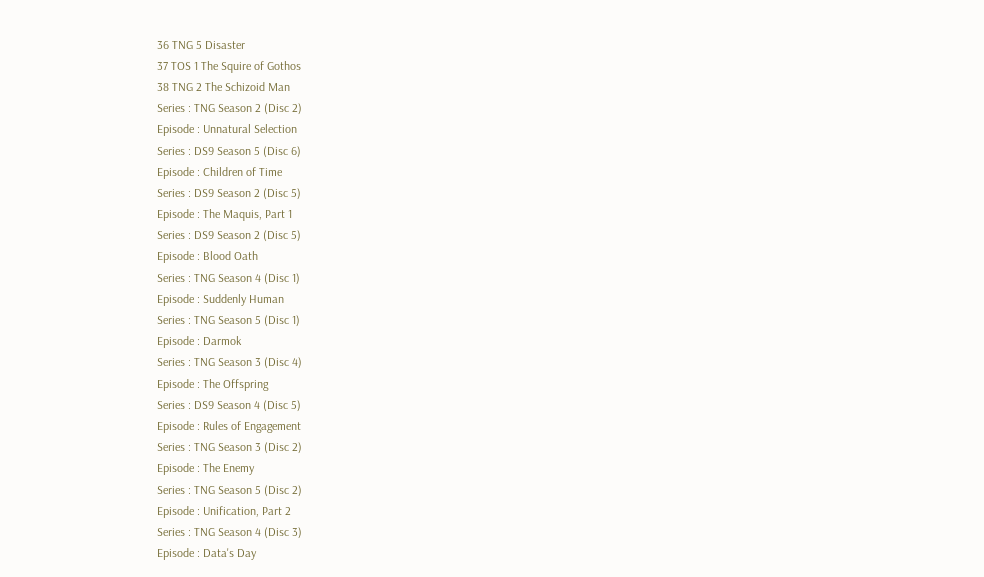36 TNG 5 Disaster
37 TOS 1 The Squire of Gothos
38 TNG 2 The Schizoid Man
Series : TNG Season 2 (Disc 2)
Episode : Unnatural Selection
Series : DS9 Season 5 (Disc 6)
Episode : Children of Time
Series : DS9 Season 2 (Disc 5)
Episode : The Maquis, Part 1
Series : DS9 Season 2 (Disc 5)
Episode : Blood Oath
Series : TNG Season 4 (Disc 1)
Episode : Suddenly Human
Series : TNG Season 5 (Disc 1)
Episode : Darmok
Series : TNG Season 3 (Disc 4)
Episode : The Offspring
Series : DS9 Season 4 (Disc 5)
Episode : Rules of Engagement
Series : TNG Season 3 (Disc 2)
Episode : The Enemy
Series : TNG Season 5 (Disc 2)
Episode : Unification, Part 2
Series : TNG Season 4 (Disc 3)
Episode : Data's Day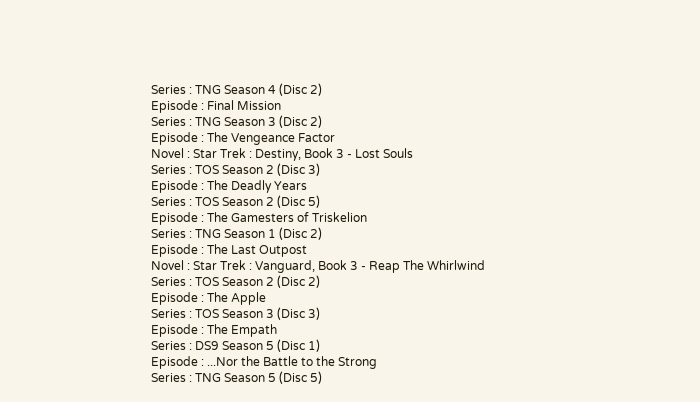Series : TNG Season 4 (Disc 2)
Episode : Final Mission
Series : TNG Season 3 (Disc 2)
Episode : The Vengeance Factor
Novel : Star Trek : Destiny, Book 3 - Lost Souls
Series : TOS Season 2 (Disc 3)
Episode : The Deadly Years
Series : TOS Season 2 (Disc 5)
Episode : The Gamesters of Triskelion
Series : TNG Season 1 (Disc 2)
Episode : The Last Outpost
Novel : Star Trek : Vanguard, Book 3 - Reap The Whirlwind
Series : TOS Season 2 (Disc 2)
Episode : The Apple
Series : TOS Season 3 (Disc 3)
Episode : The Empath
Series : DS9 Season 5 (Disc 1)
Episode : ...Nor the Battle to the Strong
Series : TNG Season 5 (Disc 5)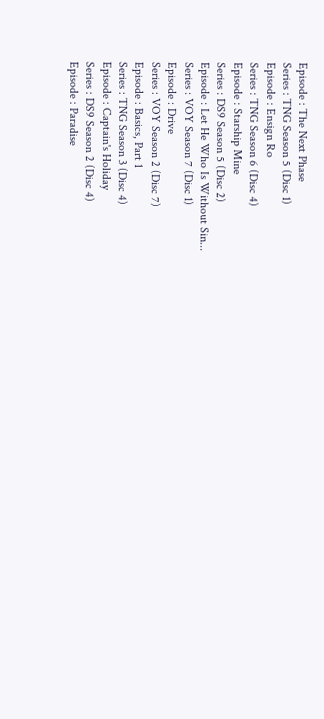Episode : The Next Phase
Series : TNG Season 5 (Disc 1)
Episode : Ensign Ro
Series : TNG Season 6 (Disc 4)
Episode : Starship Mine
Series : DS9 Season 5 (Disc 2)
Episode : Let He Who Is Without Sin...
Series : VOY Season 7 (Disc 1)
Episode : Drive
Series : VOY Season 2 (Disc 7)
Episode : Basics, Part 1
Series : TNG Season 3 (Disc 4)
Episode : Captain's Holiday
Series : DS9 Season 2 (Disc 4)
Episode : Paradise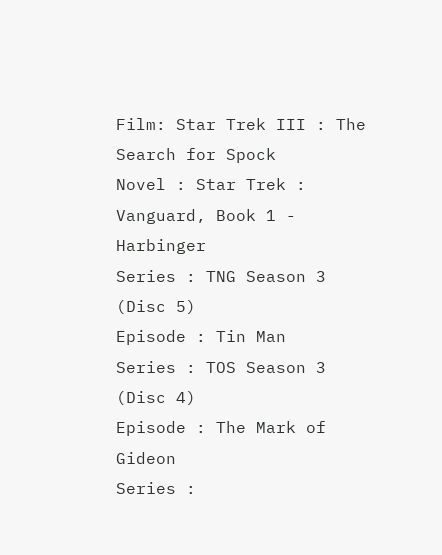Film: Star Trek III : The Search for Spock
Novel : Star Trek : Vanguard, Book 1 - Harbinger
Series : TNG Season 3 (Disc 5)
Episode : Tin Man
Series : TOS Season 3 (Disc 4)
Episode : The Mark of Gideon
Series :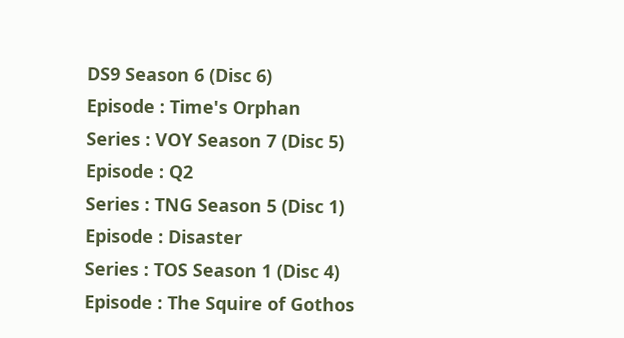DS9 Season 6 (Disc 6)
Episode : Time's Orphan
Series : VOY Season 7 (Disc 5)
Episode : Q2
Series : TNG Season 5 (Disc 1)
Episode : Disaster
Series : TOS Season 1 (Disc 4)
Episode : The Squire of Gothos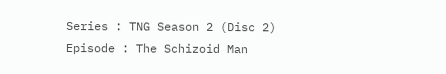Series : TNG Season 2 (Disc 2)
Episode : The Schizoid Man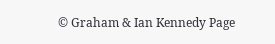© Graham & Ian Kennedy Page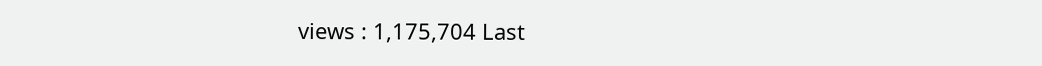views : 1,175,704 Last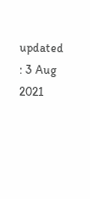updated : 3 Aug 2021